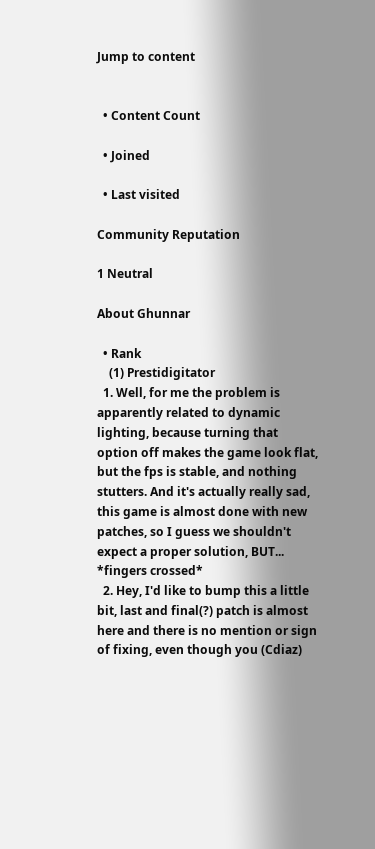Jump to content


  • Content Count

  • Joined

  • Last visited

Community Reputation

1 Neutral

About Ghunnar

  • Rank
    (1) Prestidigitator
  1. Well, for me the problem is apparently related to dynamic lighting, because turning that option off makes the game look flat, but the fps is stable, and nothing stutters. And it's actually really sad, this game is almost done with new patches, so I guess we shouldn't expect a proper solution, BUT... *fingers crossed*
  2. Hey, I'd like to bump this a little bit, last and final(?) patch is almost here and there is no mention or sign of fixing, even though you (Cdiaz)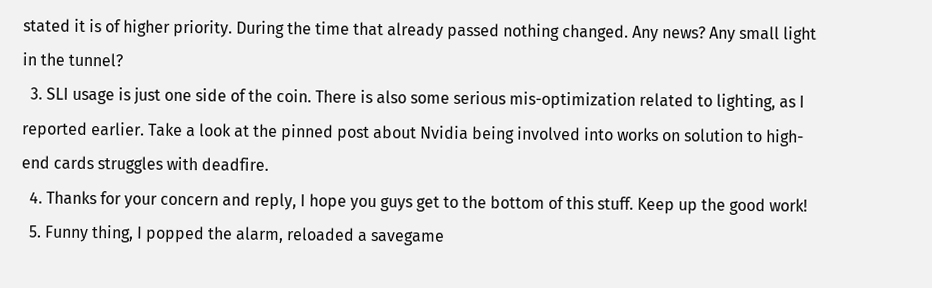stated it is of higher priority. During the time that already passed nothing changed. Any news? Any small light in the tunnel?
  3. SLI usage is just one side of the coin. There is also some serious mis-optimization related to lighting, as I reported earlier. Take a look at the pinned post about Nvidia being involved into works on solution to high-end cards struggles with deadfire.
  4. Thanks for your concern and reply, I hope you guys get to the bottom of this stuff. Keep up the good work!
  5. Funny thing, I popped the alarm, reloaded a savegame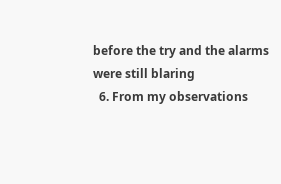before the try and the alarms were still blaring
  6. From my observations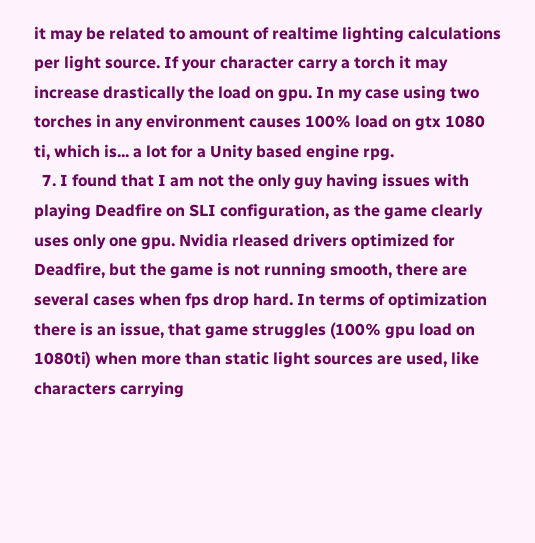it may be related to amount of realtime lighting calculations per light source. If your character carry a torch it may increase drastically the load on gpu. In my case using two torches in any environment causes 100% load on gtx 1080 ti, which is... a lot for a Unity based engine rpg.
  7. I found that I am not the only guy having issues with playing Deadfire on SLI configuration, as the game clearly uses only one gpu. Nvidia rleased drivers optimized for Deadfire, but the game is not running smooth, there are several cases when fps drop hard. In terms of optimization there is an issue, that game struggles (100% gpu load on 1080ti) when more than static light sources are used, like characters carrying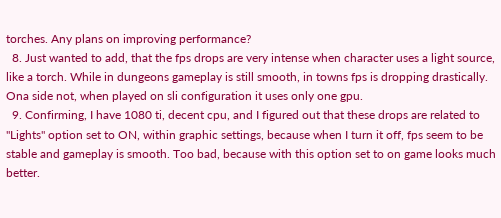torches. Any plans on improving performance?
  8. Just wanted to add, that the fps drops are very intense when character uses a light source, like a torch. While in dungeons gameplay is still smooth, in towns fps is dropping drastically. Ona side not, when played on sli configuration it uses only one gpu.
  9. Confirming, I have 1080 ti, decent cpu, and I figured out that these drops are related to "Lights" option set to ON, within graphic settings, because when I turn it off, fps seem to be stable and gameplay is smooth. Too bad, because with this option set to on game looks much better.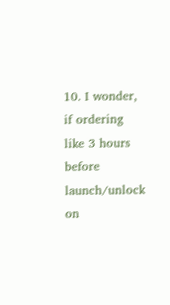10. I wonder, if ordering like 3 hours before launch/unlock on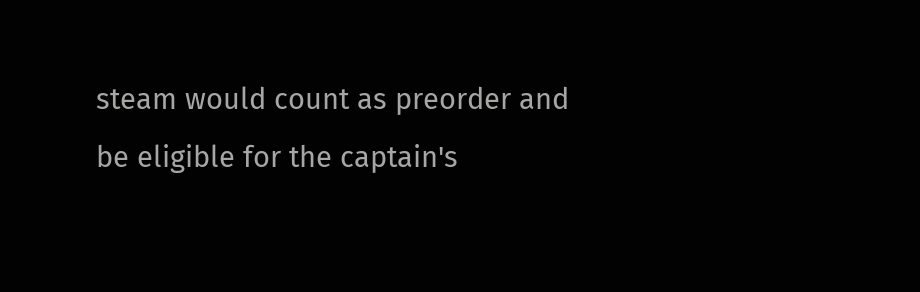steam would count as preorder and be eligible for the captain's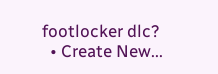footlocker dlc?
  • Create New...